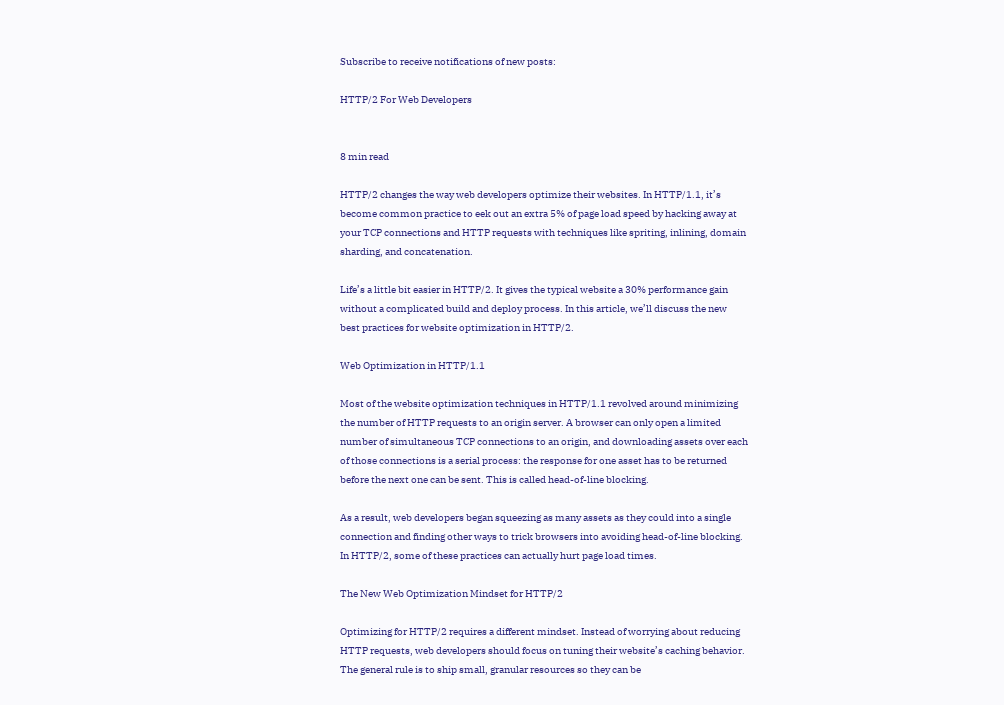Subscribe to receive notifications of new posts:

HTTP/2 For Web Developers


8 min read

HTTP/2 changes the way web developers optimize their websites. In HTTP/1.1, it’s become common practice to eek out an extra 5% of page load speed by hacking away at your TCP connections and HTTP requests with techniques like spriting, inlining, domain sharding, and concatenation.

Life’s a little bit easier in HTTP/2. It gives the typical website a 30% performance gain without a complicated build and deploy process. In this article, we’ll discuss the new best practices for website optimization in HTTP/2.

Web Optimization in HTTP/1.1

Most of the website optimization techniques in HTTP/1.1 revolved around minimizing the number of HTTP requests to an origin server. A browser can only open a limited number of simultaneous TCP connections to an origin, and downloading assets over each of those connections is a serial process: the response for one asset has to be returned before the next one can be sent. This is called head-of-line blocking.

As a result, web developers began squeezing as many assets as they could into a single connection and finding other ways to trick browsers into avoiding head-of-line blocking. In HTTP/2, some of these practices can actually hurt page load times.

The New Web Optimization Mindset for HTTP/2

Optimizing for HTTP/2 requires a different mindset. Instead of worrying about reducing HTTP requests, web developers should focus on tuning their website’s caching behavior. The general rule is to ship small, granular resources so they can be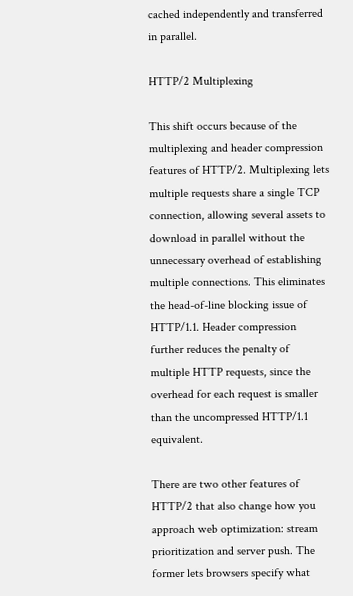cached independently and transferred in parallel.

HTTP/2 Multiplexing

This shift occurs because of the multiplexing and header compression features of HTTP/2. Multiplexing lets multiple requests share a single TCP connection, allowing several assets to download in parallel without the unnecessary overhead of establishing multiple connections. This eliminates the head-of-line blocking issue of HTTP/1.1. Header compression further reduces the penalty of multiple HTTP requests, since the overhead for each request is smaller than the uncompressed HTTP/1.1 equivalent.

There are two other features of HTTP/2 that also change how you approach web optimization: stream prioritization and server push. The former lets browsers specify what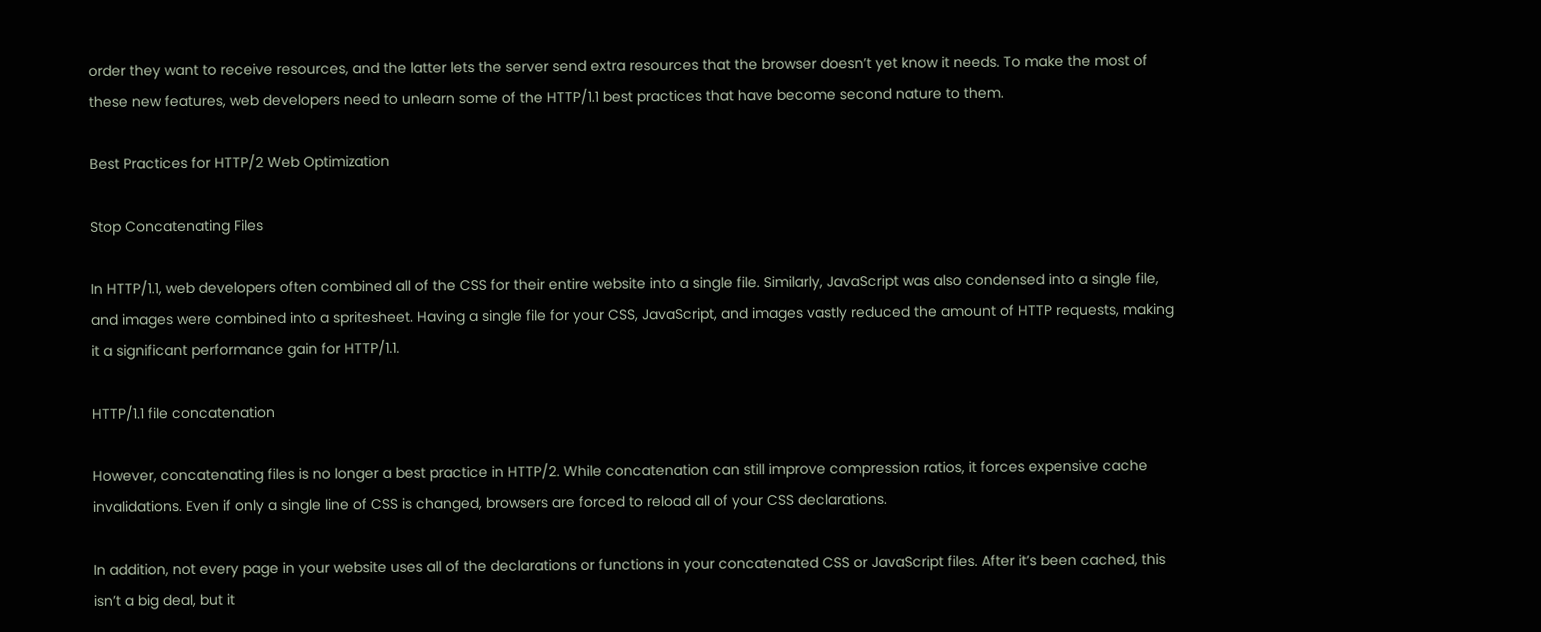order they want to receive resources, and the latter lets the server send extra resources that the browser doesn’t yet know it needs. To make the most of these new features, web developers need to unlearn some of the HTTP/1.1 best practices that have become second nature to them.

Best Practices for HTTP/2 Web Optimization

Stop Concatenating Files

In HTTP/1.1, web developers often combined all of the CSS for their entire website into a single file. Similarly, JavaScript was also condensed into a single file, and images were combined into a spritesheet. Having a single file for your CSS, JavaScript, and images vastly reduced the amount of HTTP requests, making it a significant performance gain for HTTP/1.1.

HTTP/1.1 file concatenation

However, concatenating files is no longer a best practice in HTTP/2. While concatenation can still improve compression ratios, it forces expensive cache invalidations. Even if only a single line of CSS is changed, browsers are forced to reload all of your CSS declarations.

In addition, not every page in your website uses all of the declarations or functions in your concatenated CSS or JavaScript files. After it’s been cached, this isn’t a big deal, but it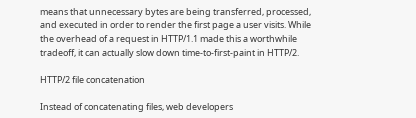means that unnecessary bytes are being transferred, processed, and executed in order to render the first page a user visits. While the overhead of a request in HTTP/1.1 made this a worthwhile tradeoff, it can actually slow down time-to-first-paint in HTTP/2.

HTTP/2 file concatenation

Instead of concatenating files, web developers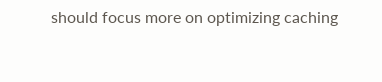should focus more on optimizing caching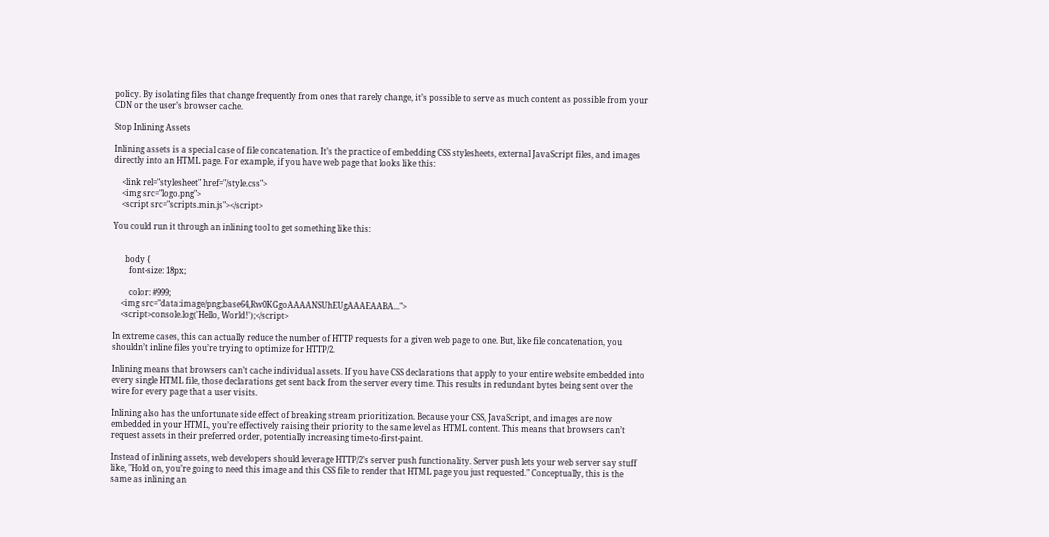policy. By isolating files that change frequently from ones that rarely change, it’s possible to serve as much content as possible from your CDN or the user’s browser cache.

Stop Inlining Assets

Inlining assets is a special case of file concatenation. It’s the practice of embedding CSS stylesheets, external JavaScript files, and images directly into an HTML page. For example, if you have web page that looks like this:

    <link rel="stylesheet" href="/style.css">
    <img src="logo.png">
    <script src="scripts.min.js"></script>

You could run it through an inlining tool to get something like this:


      body {
        font-size: 18px;

        color: #999;
    <img src="data:image/png;base64,Rw0KGgoAAAANSUhEUgAAAEAABA...">
    <script>console.log('Hello, World!');</script>

In extreme cases, this can actually reduce the number of HTTP requests for a given web page to one. But, like file concatenation, you shouldn’t inline files you’re trying to optimize for HTTP/2.

Inlining means that browsers can’t cache individual assets. If you have CSS declarations that apply to your entire website embedded into every single HTML file, those declarations get sent back from the server every time. This results in redundant bytes being sent over the wire for every page that a user visits.

Inlining also has the unfortunate side effect of breaking stream prioritization. Because your CSS, JavaScript, and images are now embedded in your HTML, you’re effectively raising their priority to the same level as HTML content. This means that browsers can’t request assets in their preferred order, potentially increasing time-to-first-paint.

Instead of inlining assets, web developers should leverage HTTP/2’s server push functionality. Server push lets your web server say stuff like, "Hold on, you’re going to need this image and this CSS file to render that HTML page you just requested." Conceptually, this is the same as inlining an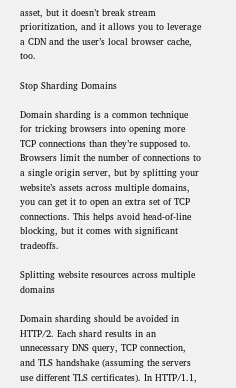asset, but it doesn’t break stream prioritization, and it allows you to leverage a CDN and the user’s local browser cache, too.

Stop Sharding Domains

Domain sharding is a common technique for tricking browsers into opening more TCP connections than they’re supposed to. Browsers limit the number of connections to a single origin server, but by splitting your website’s assets across multiple domains, you can get it to open an extra set of TCP connections. This helps avoid head-of-line blocking, but it comes with significant tradeoffs.

Splitting website resources across multiple domains

Domain sharding should be avoided in HTTP/2. Each shard results in an unnecessary DNS query, TCP connection, and TLS handshake (assuming the servers use different TLS certificates). In HTTP/1.1,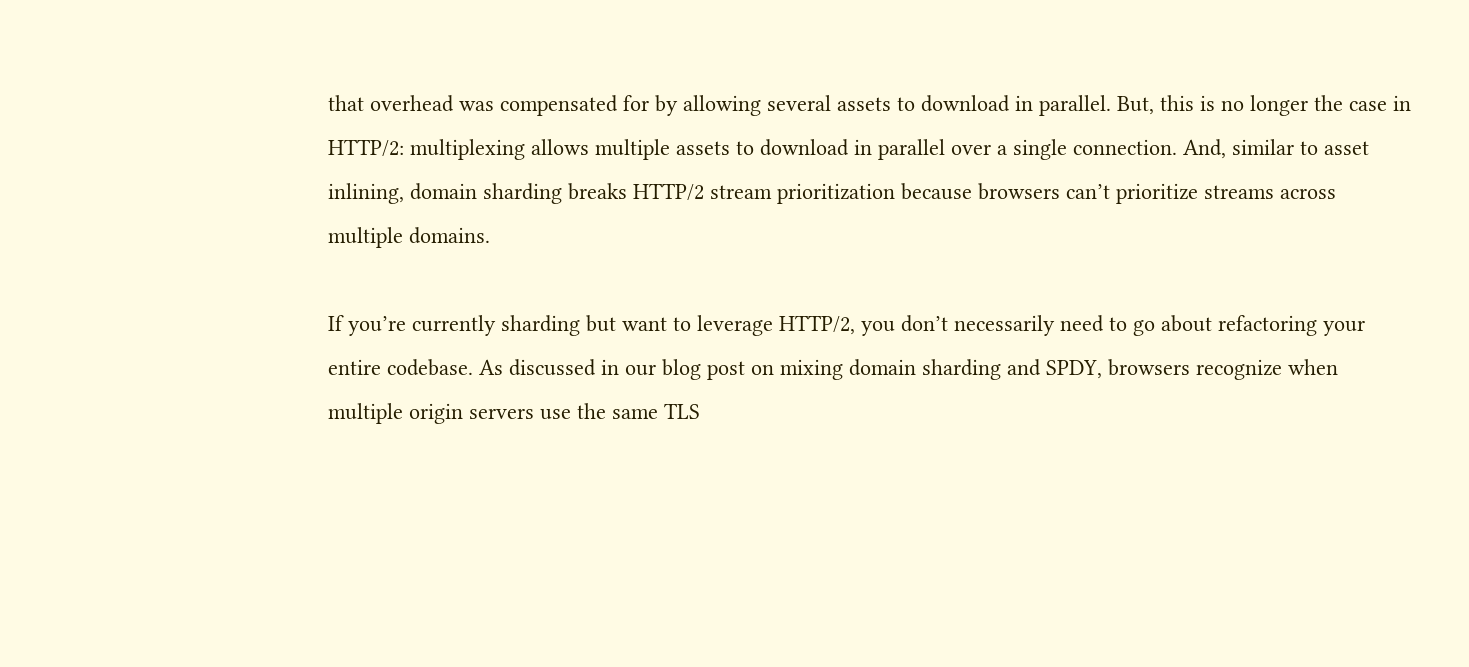that overhead was compensated for by allowing several assets to download in parallel. But, this is no longer the case in HTTP/2: multiplexing allows multiple assets to download in parallel over a single connection. And, similar to asset inlining, domain sharding breaks HTTP/2 stream prioritization because browsers can’t prioritize streams across multiple domains.

If you’re currently sharding but want to leverage HTTP/2, you don’t necessarily need to go about refactoring your entire codebase. As discussed in our blog post on mixing domain sharding and SPDY, browsers recognize when multiple origin servers use the same TLS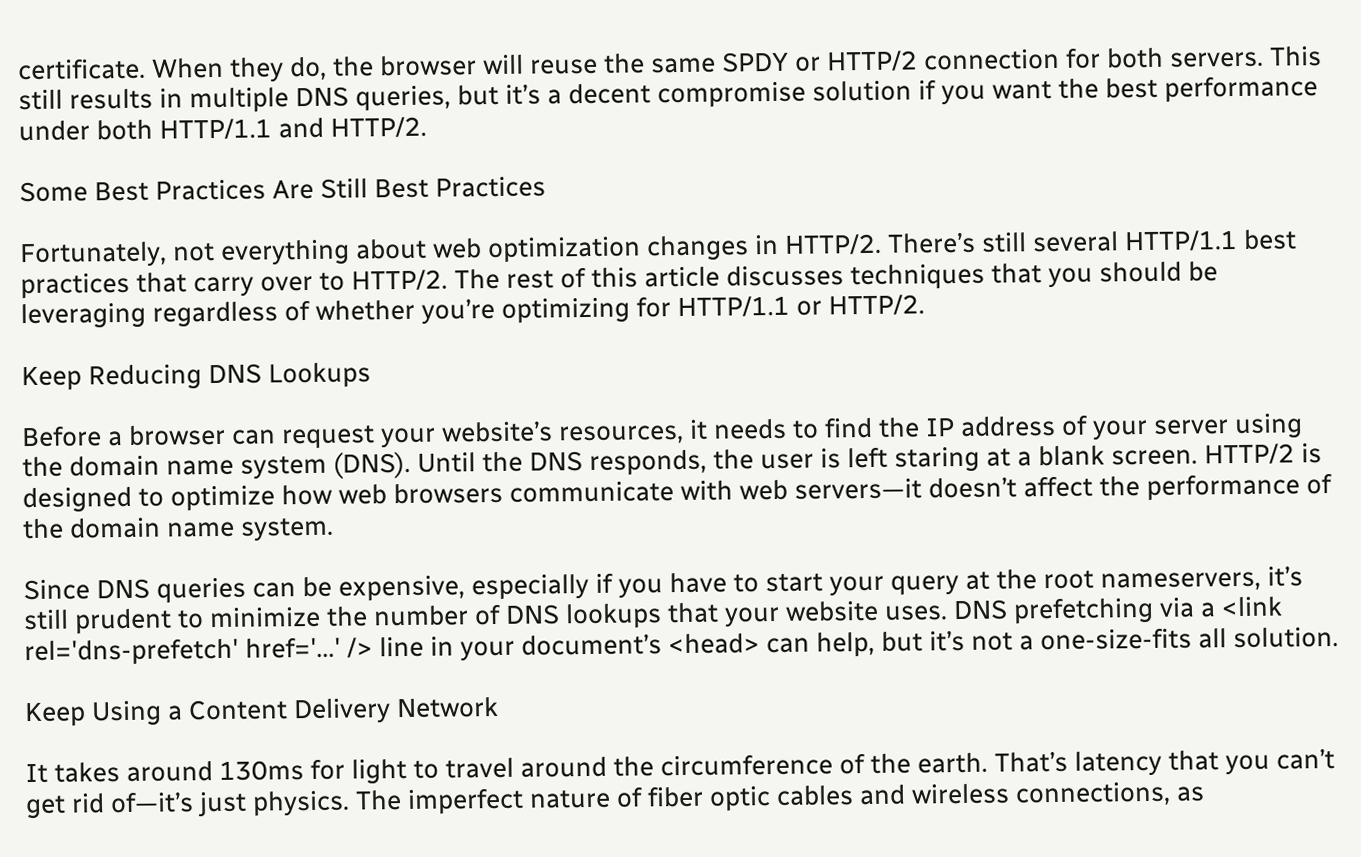certificate. When they do, the browser will reuse the same SPDY or HTTP/2 connection for both servers. This still results in multiple DNS queries, but it’s a decent compromise solution if you want the best performance under both HTTP/1.1 and HTTP/2.

Some Best Practices Are Still Best Practices

Fortunately, not everything about web optimization changes in HTTP/2. There’s still several HTTP/1.1 best practices that carry over to HTTP/2. The rest of this article discusses techniques that you should be leveraging regardless of whether you’re optimizing for HTTP/1.1 or HTTP/2.

Keep Reducing DNS Lookups

Before a browser can request your website’s resources, it needs to find the IP address of your server using the domain name system (DNS). Until the DNS responds, the user is left staring at a blank screen. HTTP/2 is designed to optimize how web browsers communicate with web servers—it doesn’t affect the performance of the domain name system.

Since DNS queries can be expensive, especially if you have to start your query at the root nameservers, it’s still prudent to minimize the number of DNS lookups that your website uses. DNS prefetching via a <link rel='dns-prefetch' href='...' /> line in your document’s <head> can help, but it’s not a one-size-fits all solution.

Keep Using a Content Delivery Network

It takes around 130ms for light to travel around the circumference of the earth. That’s latency that you can’t get rid of—it’s just physics. The imperfect nature of fiber optic cables and wireless connections, as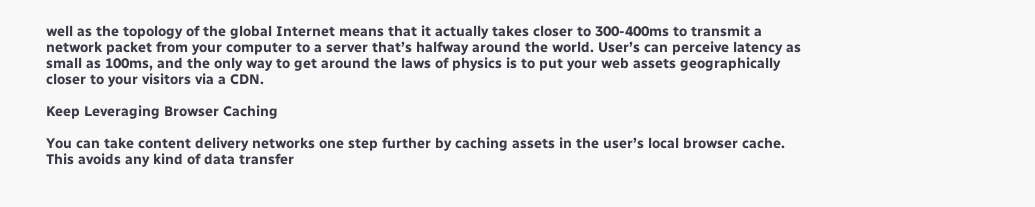well as the topology of the global Internet means that it actually takes closer to 300-400ms to transmit a network packet from your computer to a server that’s halfway around the world. User’s can perceive latency as small as 100ms, and the only way to get around the laws of physics is to put your web assets geographically closer to your visitors via a CDN.

Keep Leveraging Browser Caching

You can take content delivery networks one step further by caching assets in the user’s local browser cache. This avoids any kind of data transfer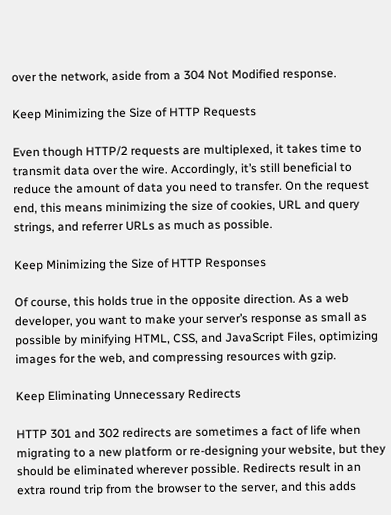over the network, aside from a 304 Not Modified response.

Keep Minimizing the Size of HTTP Requests

Even though HTTP/2 requests are multiplexed, it takes time to transmit data over the wire. Accordingly, it’s still beneficial to reduce the amount of data you need to transfer. On the request end, this means minimizing the size of cookies, URL and query strings, and referrer URLs as much as possible.

Keep Minimizing the Size of HTTP Responses

Of course, this holds true in the opposite direction. As a web developer, you want to make your server’s response as small as possible by minifying HTML, CSS, and JavaScript Files, optimizing images for the web, and compressing resources with gzip.

Keep Eliminating Unnecessary Redirects

HTTP 301 and 302 redirects are sometimes a fact of life when migrating to a new platform or re-designing your website, but they should be eliminated wherever possible. Redirects result in an extra round trip from the browser to the server, and this adds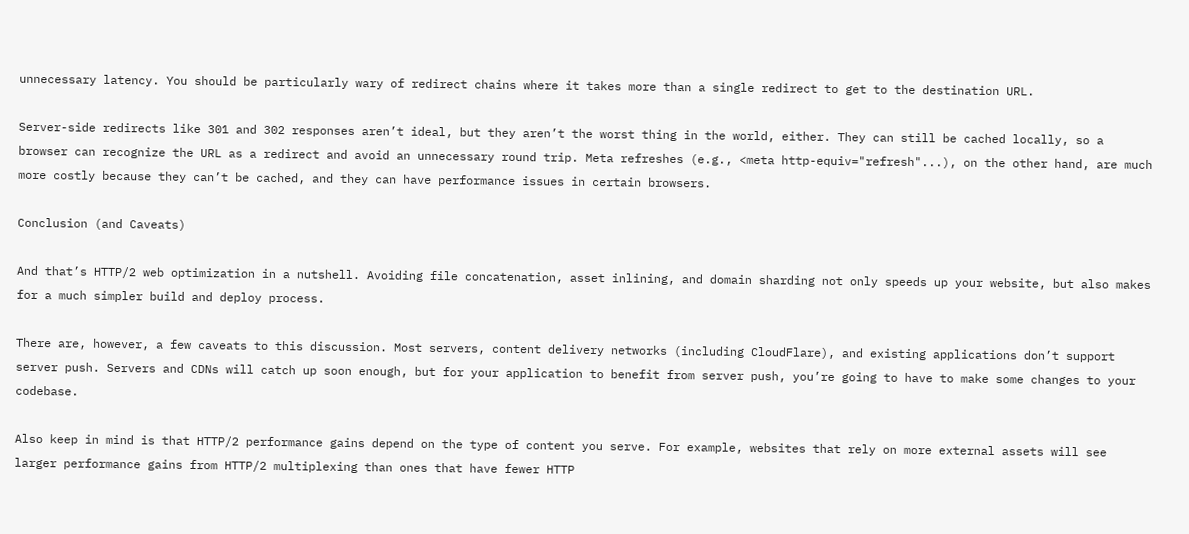unnecessary latency. You should be particularly wary of redirect chains where it takes more than a single redirect to get to the destination URL.

Server-side redirects like 301 and 302 responses aren’t ideal, but they aren’t the worst thing in the world, either. They can still be cached locally, so a browser can recognize the URL as a redirect and avoid an unnecessary round trip. Meta refreshes (e.g., <meta http-equiv="refresh"...), on the other hand, are much more costly because they can’t be cached, and they can have performance issues in certain browsers.

Conclusion (and Caveats)

And that’s HTTP/2 web optimization in a nutshell. Avoiding file concatenation, asset inlining, and domain sharding not only speeds up your website, but also makes for a much simpler build and deploy process.

There are, however, a few caveats to this discussion. Most servers, content delivery networks (including CloudFlare), and existing applications don’t support server push. Servers and CDNs will catch up soon enough, but for your application to benefit from server push, you’re going to have to make some changes to your codebase.

Also keep in mind is that HTTP/2 performance gains depend on the type of content you serve. For example, websites that rely on more external assets will see larger performance gains from HTTP/2 multiplexing than ones that have fewer HTTP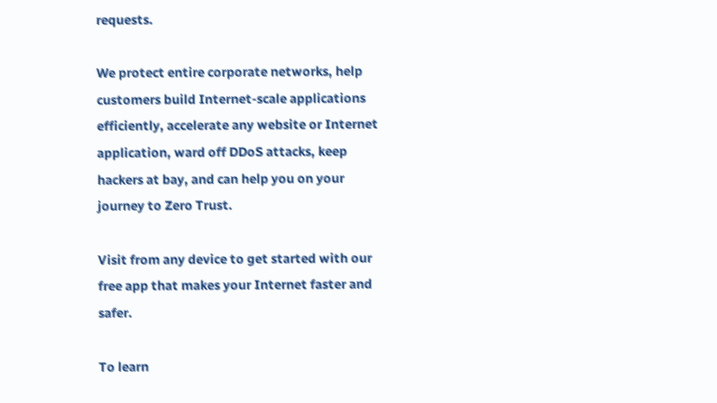requests.

We protect entire corporate networks, help customers build Internet-scale applications efficiently, accelerate any website or Internet application, ward off DDoS attacks, keep hackers at bay, and can help you on your journey to Zero Trust.

Visit from any device to get started with our free app that makes your Internet faster and safer.

To learn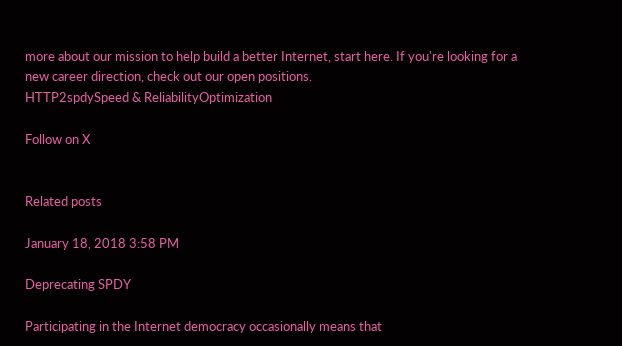more about our mission to help build a better Internet, start here. If you're looking for a new career direction, check out our open positions.
HTTP2spdySpeed & ReliabilityOptimization

Follow on X


Related posts

January 18, 2018 3:58 PM

Deprecating SPDY

Participating in the Internet democracy occasionally means that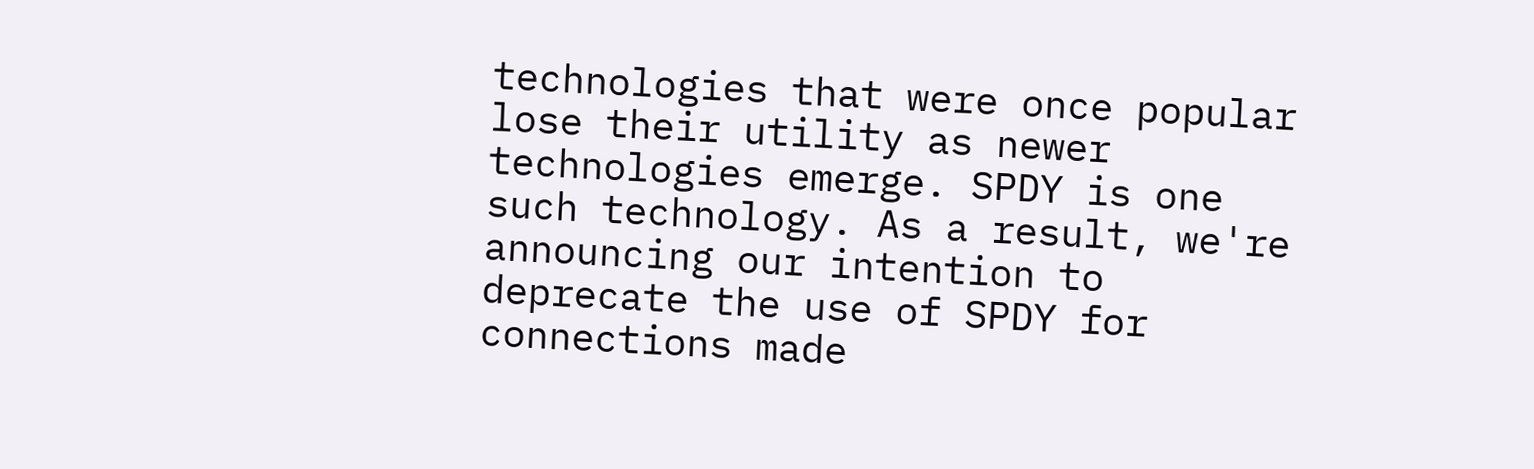technologies that were once popular lose their utility as newer technologies emerge. SPDY is one such technology. As a result, we're announcing our intention to deprecate the use of SPDY for connections made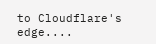to Cloudflare's edge....